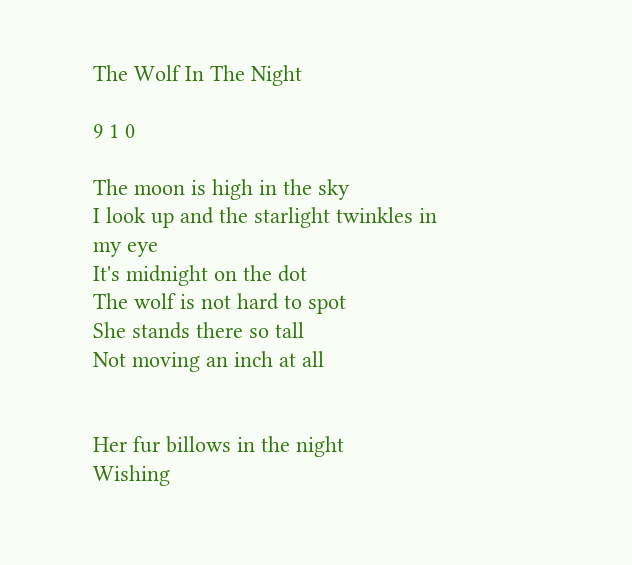The Wolf In The Night

9 1 0

The moon is high in the sky
I look up and the starlight twinkles in
my eye
It's midnight on the dot
The wolf is not hard to spot
She stands there so tall
Not moving an inch at all


Her fur billows in the night
Wishing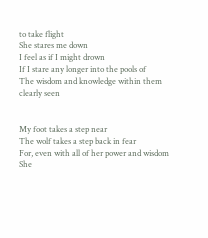to take flight
She stares me down
I feel as if I might drown
If I stare any longer into the pools of
The wisdom and knowledge within them clearly seen


My foot takes a step near
The wolf takes a step back in fear
For, even with all of her power and wisdom
She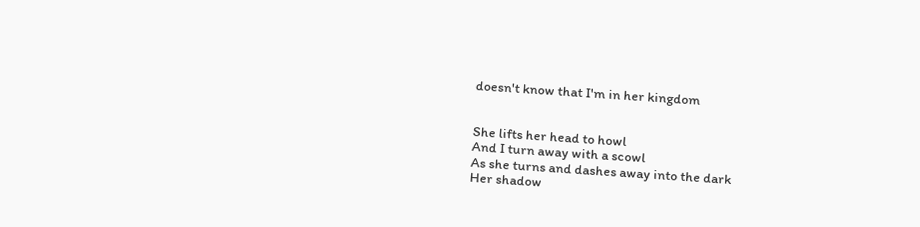doesn't know that I'm in her kingdom


She lifts her head to howl
And I turn away with a scowl
As she turns and dashes away into the dark
Her shadow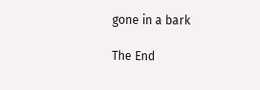gone in a bark

The End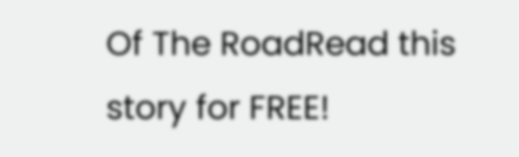Of The RoadRead this story for FREE!